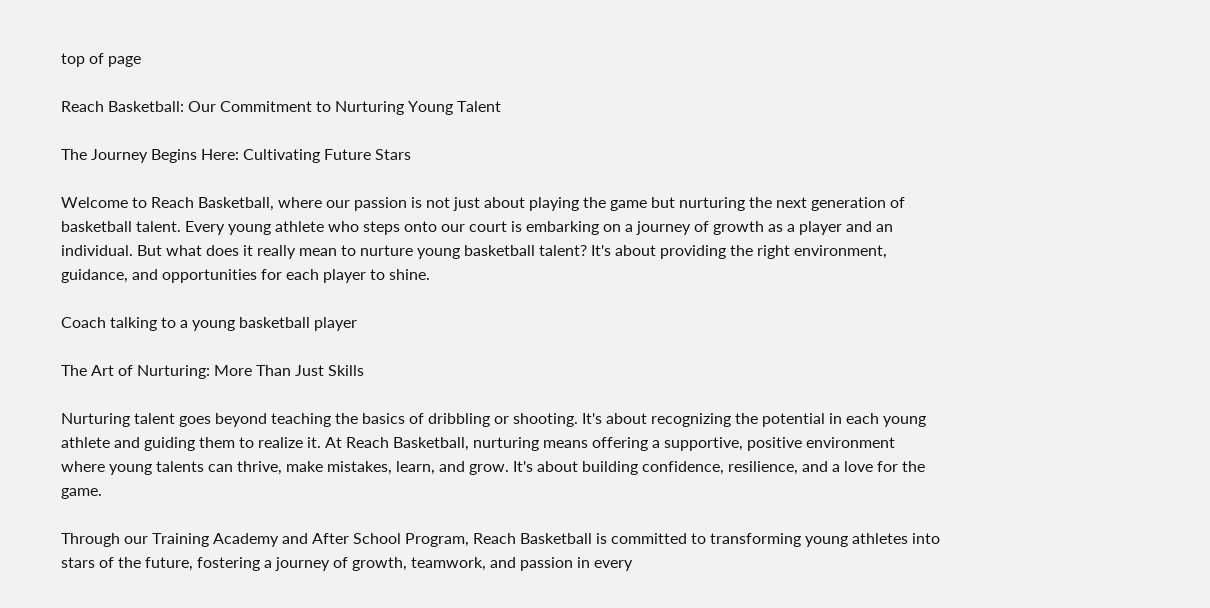top of page

Reach Basketball: Our Commitment to Nurturing Young Talent

The Journey Begins Here: Cultivating Future Stars

Welcome to Reach Basketball, where our passion is not just about playing the game but nurturing the next generation of basketball talent. Every young athlete who steps onto our court is embarking on a journey of growth as a player and an individual. But what does it really mean to nurture young basketball talent? It's about providing the right environment, guidance, and opportunities for each player to shine.

Coach talking to a young basketball player

The Art of Nurturing: More Than Just Skills

Nurturing talent goes beyond teaching the basics of dribbling or shooting. It's about recognizing the potential in each young athlete and guiding them to realize it. At Reach Basketball, nurturing means offering a supportive, positive environment where young talents can thrive, make mistakes, learn, and grow. It's about building confidence, resilience, and a love for the game.

Through our Training Academy and After School Program, Reach Basketball is committed to transforming young athletes into stars of the future, fostering a journey of growth, teamwork, and passion in every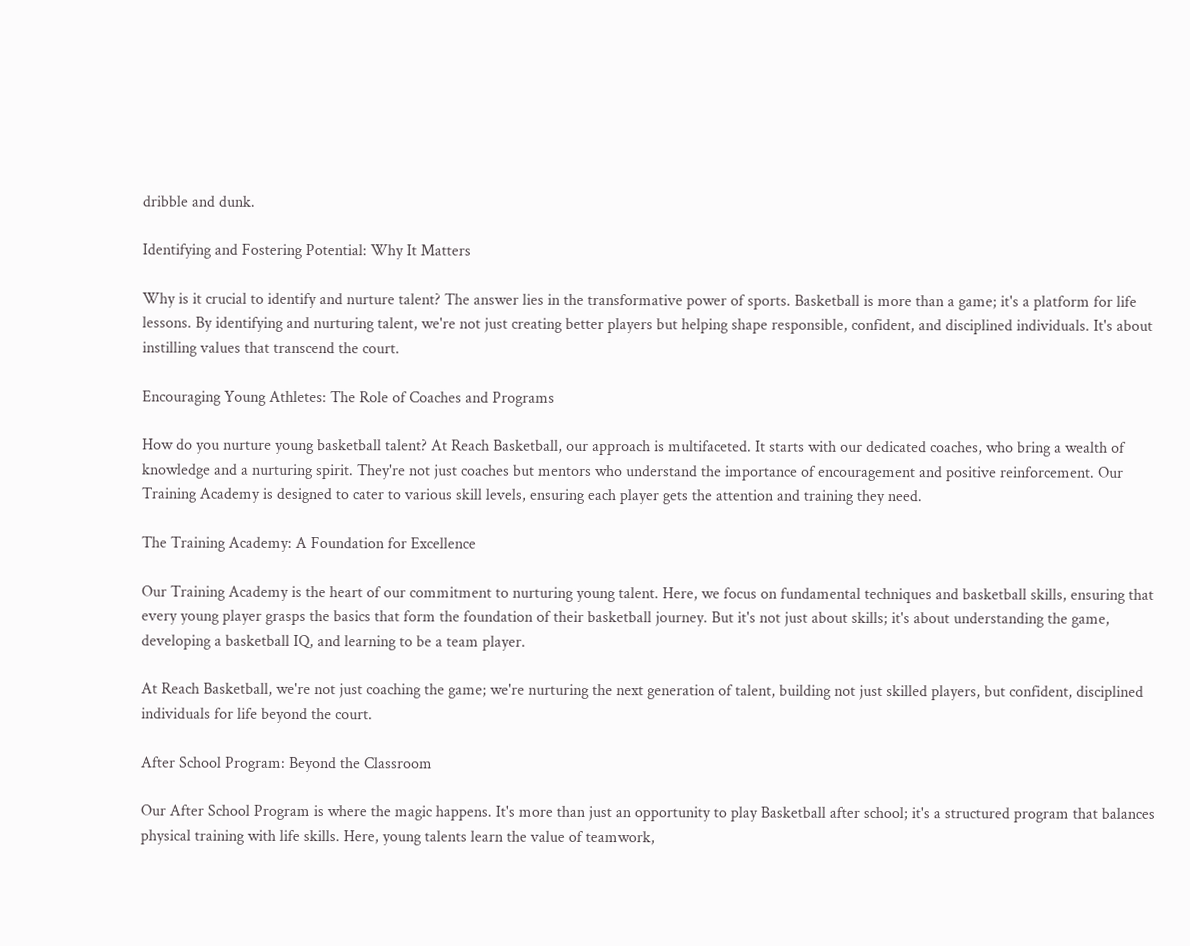dribble and dunk.

Identifying and Fostering Potential: Why It Matters

Why is it crucial to identify and nurture talent? The answer lies in the transformative power of sports. Basketball is more than a game; it's a platform for life lessons. By identifying and nurturing talent, we're not just creating better players but helping shape responsible, confident, and disciplined individuals. It's about instilling values that transcend the court.

Encouraging Young Athletes: The Role of Coaches and Programs

How do you nurture young basketball talent? At Reach Basketball, our approach is multifaceted. It starts with our dedicated coaches, who bring a wealth of knowledge and a nurturing spirit. They're not just coaches but mentors who understand the importance of encouragement and positive reinforcement. Our Training Academy is designed to cater to various skill levels, ensuring each player gets the attention and training they need.

The Training Academy: A Foundation for Excellence

Our Training Academy is the heart of our commitment to nurturing young talent. Here, we focus on fundamental techniques and basketball skills, ensuring that every young player grasps the basics that form the foundation of their basketball journey. But it's not just about skills; it's about understanding the game, developing a basketball IQ, and learning to be a team player.

At Reach Basketball, we're not just coaching the game; we're nurturing the next generation of talent, building not just skilled players, but confident, disciplined individuals for life beyond the court.

After School Program: Beyond the Classroom

Our After School Program is where the magic happens. It's more than just an opportunity to play Basketball after school; it's a structured program that balances physical training with life skills. Here, young talents learn the value of teamwork,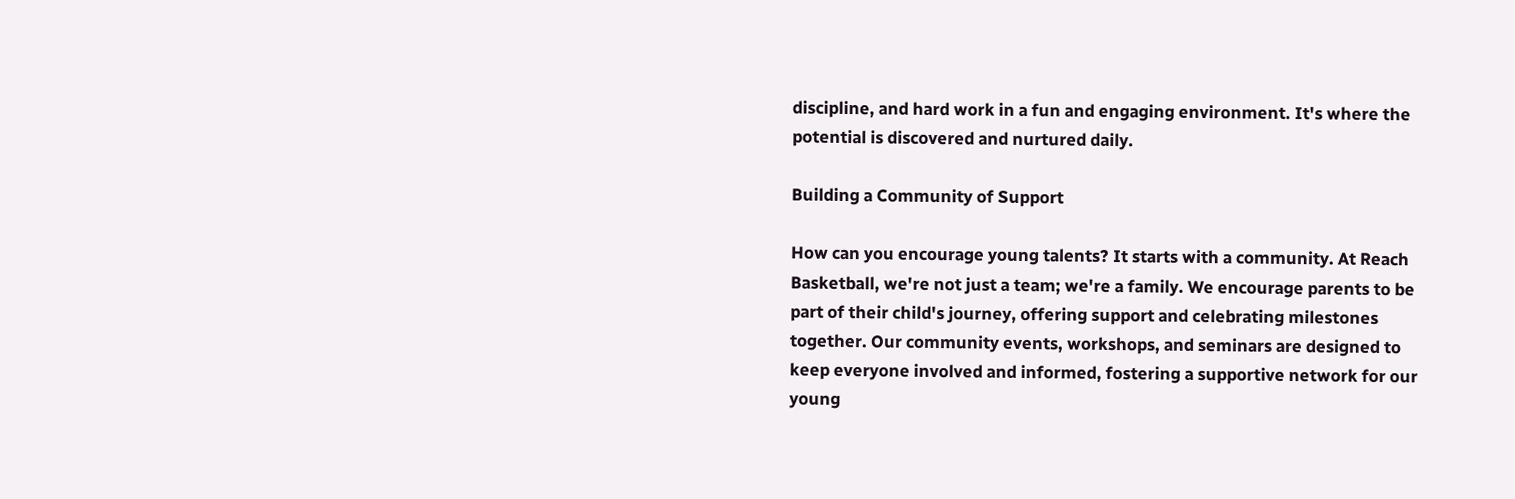discipline, and hard work in a fun and engaging environment. It's where the potential is discovered and nurtured daily.

Building a Community of Support

How can you encourage young talents? It starts with a community. At Reach Basketball, we're not just a team; we're a family. We encourage parents to be part of their child's journey, offering support and celebrating milestones together. Our community events, workshops, and seminars are designed to keep everyone involved and informed, fostering a supportive network for our young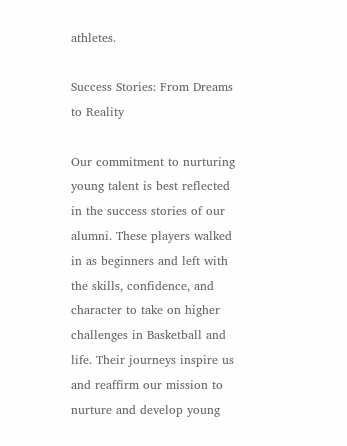athletes.

Success Stories: From Dreams to Reality

Our commitment to nurturing young talent is best reflected in the success stories of our alumni. These players walked in as beginners and left with the skills, confidence, and character to take on higher challenges in Basketball and life. Their journeys inspire us and reaffirm our mission to nurture and develop young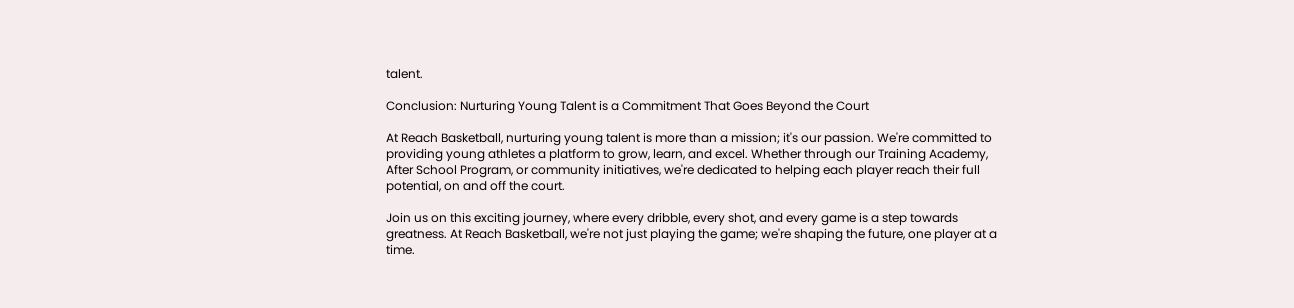talent.

Conclusion: Nurturing Young Talent is a Commitment That Goes Beyond the Court

At Reach Basketball, nurturing young talent is more than a mission; it's our passion. We're committed to providing young athletes a platform to grow, learn, and excel. Whether through our Training Academy, After School Program, or community initiatives, we're dedicated to helping each player reach their full potential, on and off the court.

Join us on this exciting journey, where every dribble, every shot, and every game is a step towards greatness. At Reach Basketball, we're not just playing the game; we're shaping the future, one player at a time.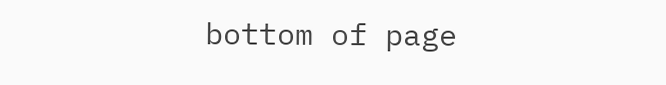bottom of page